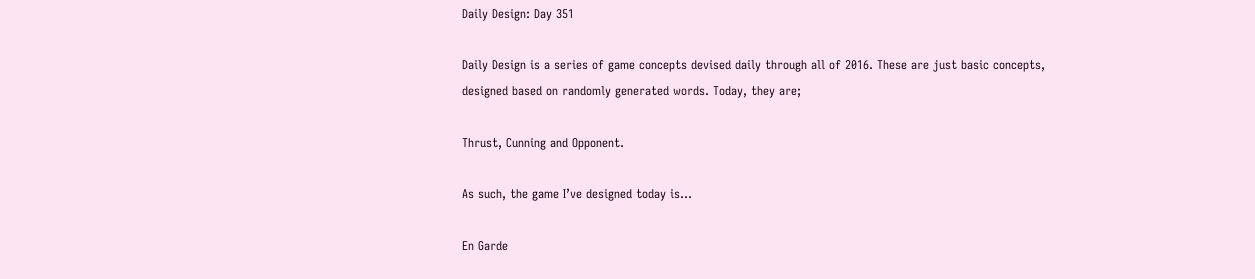Daily Design: Day 351

Daily Design is a series of game concepts devised daily through all of 2016. These are just basic concepts, designed based on randomly generated words. Today, they are;

Thrust, Cunning and Opponent.

As such, the game I’ve designed today is…

En Garde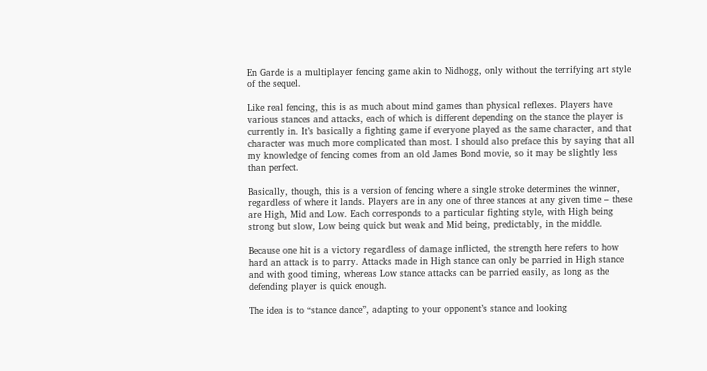En Garde is a multiplayer fencing game akin to Nidhogg, only without the terrifying art style of the sequel.

Like real fencing, this is as much about mind games than physical reflexes. Players have various stances and attacks, each of which is different depending on the stance the player is currently in. It’s basically a fighting game if everyone played as the same character, and that character was much more complicated than most. I should also preface this by saying that all my knowledge of fencing comes from an old James Bond movie, so it may be slightly less than perfect.

Basically, though, this is a version of fencing where a single stroke determines the winner, regardless of where it lands. Players are in any one of three stances at any given time – these are High, Mid and Low. Each corresponds to a particular fighting style, with High being strong but slow, Low being quick but weak and Mid being, predictably, in the middle.

Because one hit is a victory regardless of damage inflicted, the strength here refers to how hard an attack is to parry. Attacks made in High stance can only be parried in High stance and with good timing, whereas Low stance attacks can be parried easily, as long as the defending player is quick enough.

The idea is to “stance dance”, adapting to your opponent’s stance and looking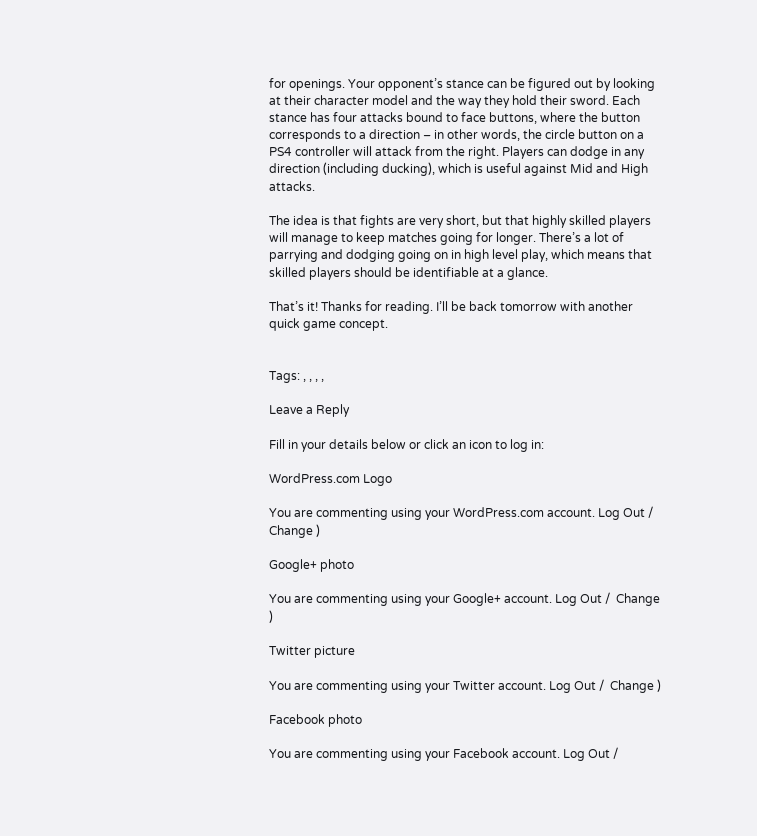for openings. Your opponent’s stance can be figured out by looking at their character model and the way they hold their sword. Each stance has four attacks bound to face buttons, where the button corresponds to a direction – in other words, the circle button on a PS4 controller will attack from the right. Players can dodge in any direction (including ducking), which is useful against Mid and High attacks.

The idea is that fights are very short, but that highly skilled players will manage to keep matches going for longer. There’s a lot of parrying and dodging going on in high level play, which means that skilled players should be identifiable at a glance.

That’s it! Thanks for reading. I’ll be back tomorrow with another quick game concept.


Tags: , , , ,

Leave a Reply

Fill in your details below or click an icon to log in:

WordPress.com Logo

You are commenting using your WordPress.com account. Log Out /  Change )

Google+ photo

You are commenting using your Google+ account. Log Out /  Change )

Twitter picture

You are commenting using your Twitter account. Log Out /  Change )

Facebook photo

You are commenting using your Facebook account. Log Out /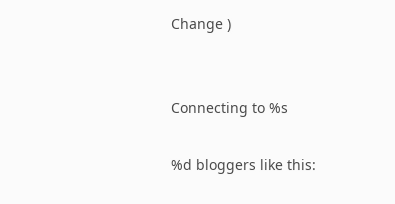Change )


Connecting to %s

%d bloggers like this: